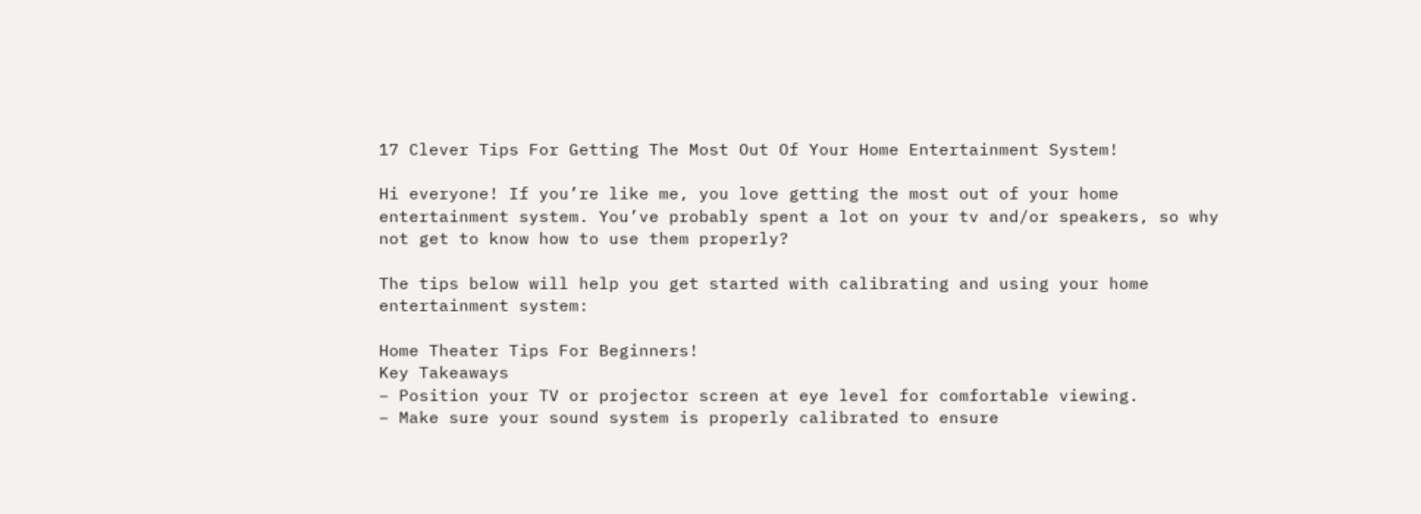17 Clever Tips For Getting The Most Out Of Your Home Entertainment System!

Hi everyone! If you’re like me, you love getting the most out of your home entertainment system. You’ve probably spent a lot on your tv and/or speakers, so why not get to know how to use them properly?

The tips below will help you get started with calibrating and using your home entertainment system:

Home Theater Tips For Beginners!
Key Takeaways
– Position your TV or projector screen at eye level for comfortable viewing.
– Make sure your sound system is properly calibrated to ensure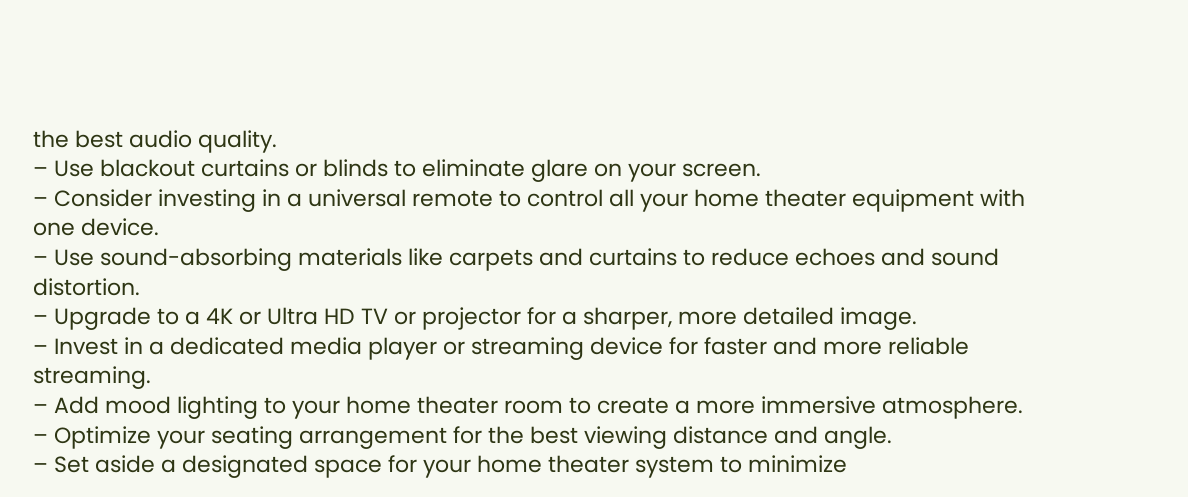the best audio quality.
– Use blackout curtains or blinds to eliminate glare on your screen.
– Consider investing in a universal remote to control all your home theater equipment with one device.
– Use sound-absorbing materials like carpets and curtains to reduce echoes and sound distortion.
– Upgrade to a 4K or Ultra HD TV or projector for a sharper, more detailed image.
– Invest in a dedicated media player or streaming device for faster and more reliable streaming.
– Add mood lighting to your home theater room to create a more immersive atmosphere.
– Optimize your seating arrangement for the best viewing distance and angle.
– Set aside a designated space for your home theater system to minimize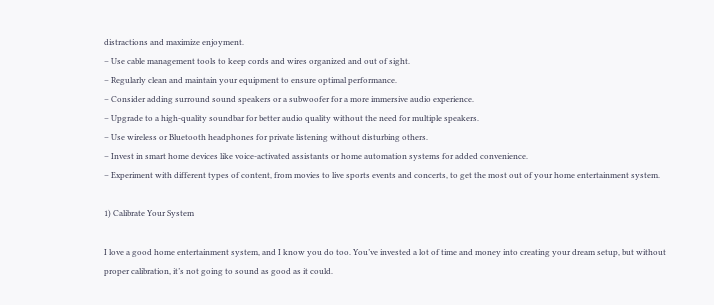distractions and maximize enjoyment.
– Use cable management tools to keep cords and wires organized and out of sight.
– Regularly clean and maintain your equipment to ensure optimal performance.
– Consider adding surround sound speakers or a subwoofer for a more immersive audio experience.
– Upgrade to a high-quality soundbar for better audio quality without the need for multiple speakers.
– Use wireless or Bluetooth headphones for private listening without disturbing others.
– Invest in smart home devices like voice-activated assistants or home automation systems for added convenience.
– Experiment with different types of content, from movies to live sports events and concerts, to get the most out of your home entertainment system.

1) Calibrate Your System

I love a good home entertainment system, and I know you do too. You’ve invested a lot of time and money into creating your dream setup, but without proper calibration, it’s not going to sound as good as it could.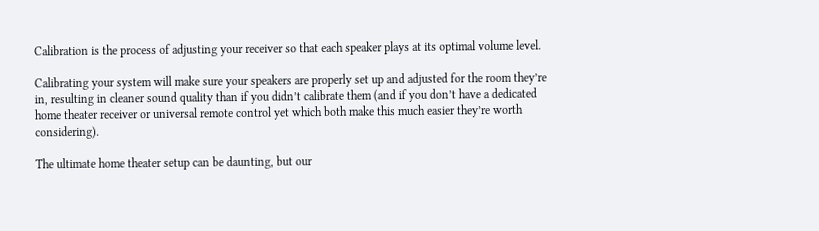Calibration is the process of adjusting your receiver so that each speaker plays at its optimal volume level.

Calibrating your system will make sure your speakers are properly set up and adjusted for the room they’re in, resulting in cleaner sound quality than if you didn’t calibrate them (and if you don’t have a dedicated home theater receiver or universal remote control yet which both make this much easier they’re worth considering).

The ultimate home theater setup can be daunting, but our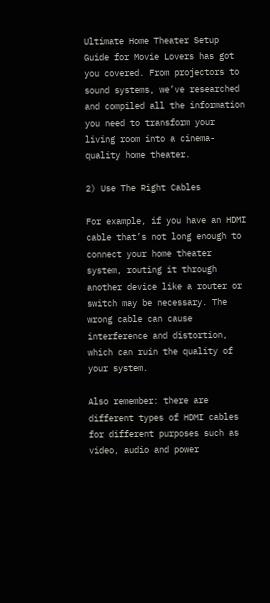Ultimate Home Theater Setup Guide for Movie Lovers has got you covered. From projectors to sound systems, we’ve researched and compiled all the information you need to transform your living room into a cinema-quality home theater.

2) Use The Right Cables

For example, if you have an HDMI cable that’s not long enough to connect your home theater system, routing it through another device like a router or switch may be necessary. The wrong cable can cause interference and distortion, which can ruin the quality of your system.

Also remember: there are different types of HDMI cables for different purposes such as video, audio and power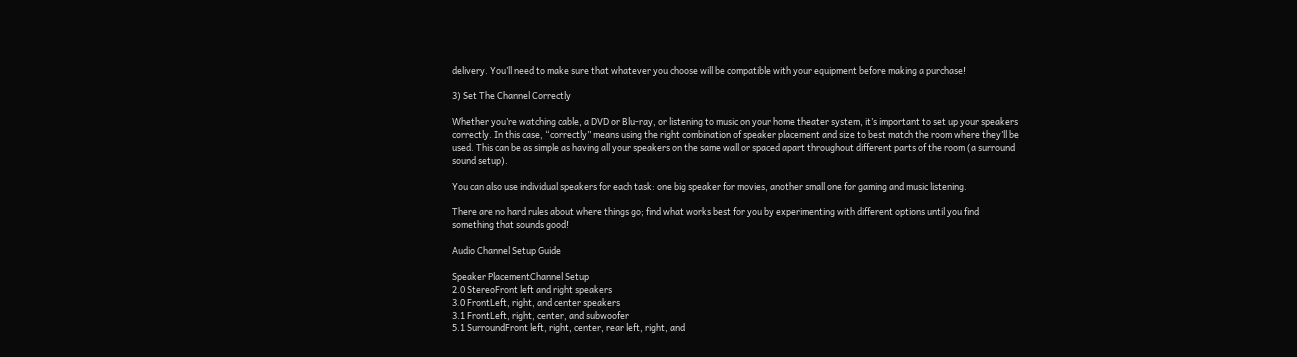delivery. You’ll need to make sure that whatever you choose will be compatible with your equipment before making a purchase!

3) Set The Channel Correctly

Whether you’re watching cable, a DVD or Blu-ray, or listening to music on your home theater system, it’s important to set up your speakers correctly. In this case, “correctly” means using the right combination of speaker placement and size to best match the room where they’ll be used. This can be as simple as having all your speakers on the same wall or spaced apart throughout different parts of the room (a surround sound setup).

You can also use individual speakers for each task: one big speaker for movies, another small one for gaming and music listening.

There are no hard rules about where things go; find what works best for you by experimenting with different options until you find something that sounds good!

Audio Channel Setup Guide

Speaker PlacementChannel Setup
2.0 StereoFront left and right speakers
3.0 FrontLeft, right, and center speakers
3.1 FrontLeft, right, center, and subwoofer
5.1 SurroundFront left, right, center, rear left, right, and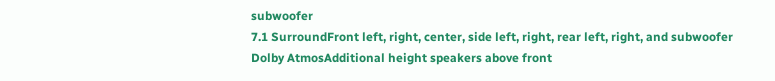subwoofer
7.1 SurroundFront left, right, center, side left, right, rear left, right, and subwoofer
Dolby AtmosAdditional height speakers above front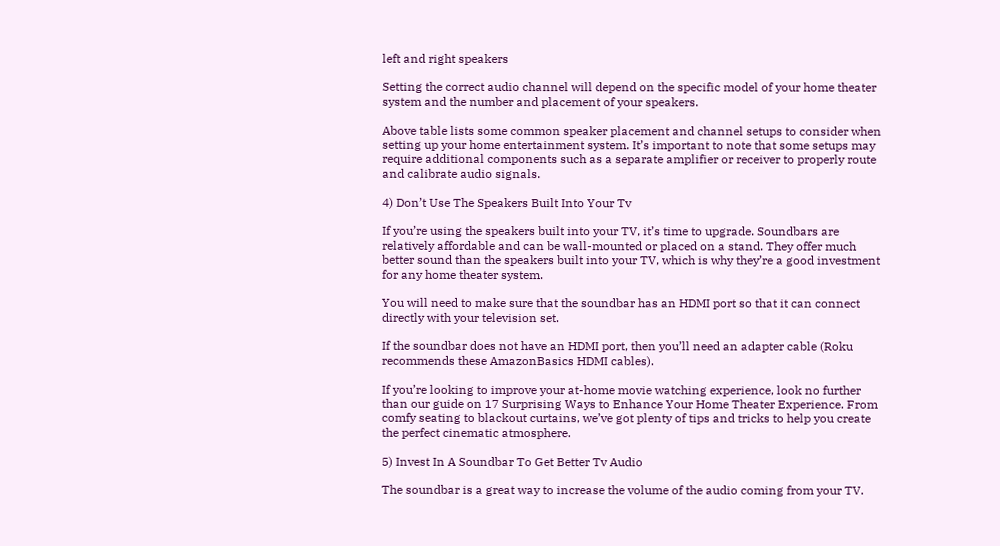left and right speakers

Setting the correct audio channel will depend on the specific model of your home theater system and the number and placement of your speakers.

Above table lists some common speaker placement and channel setups to consider when setting up your home entertainment system. It’s important to note that some setups may require additional components such as a separate amplifier or receiver to properly route and calibrate audio signals.

4) Don’t Use The Speakers Built Into Your Tv

If you’re using the speakers built into your TV, it’s time to upgrade. Soundbars are relatively affordable and can be wall-mounted or placed on a stand. They offer much better sound than the speakers built into your TV, which is why they’re a good investment for any home theater system.

You will need to make sure that the soundbar has an HDMI port so that it can connect directly with your television set.

If the soundbar does not have an HDMI port, then you’ll need an adapter cable (Roku recommends these AmazonBasics HDMI cables).

If you’re looking to improve your at-home movie watching experience, look no further than our guide on 17 Surprising Ways to Enhance Your Home Theater Experience. From comfy seating to blackout curtains, we’ve got plenty of tips and tricks to help you create the perfect cinematic atmosphere.

5) Invest In A Soundbar To Get Better Tv Audio

The soundbar is a great way to increase the volume of the audio coming from your TV.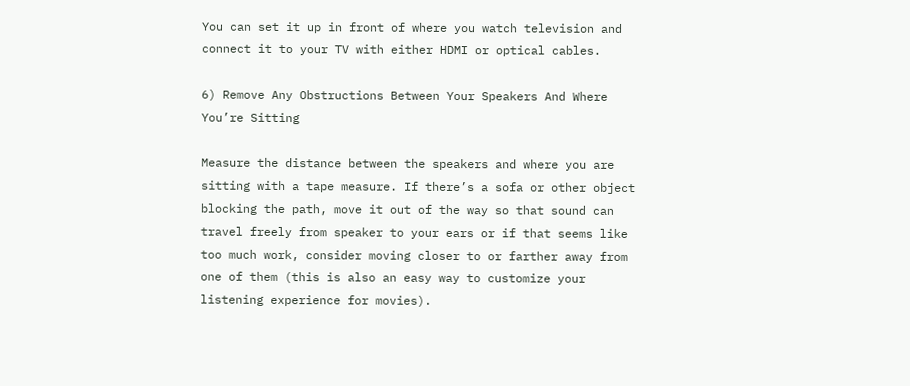You can set it up in front of where you watch television and connect it to your TV with either HDMI or optical cables.

6) Remove Any Obstructions Between Your Speakers And Where You’re Sitting

Measure the distance between the speakers and where you are sitting with a tape measure. If there’s a sofa or other object blocking the path, move it out of the way so that sound can travel freely from speaker to your ears or if that seems like too much work, consider moving closer to or farther away from one of them (this is also an easy way to customize your listening experience for movies).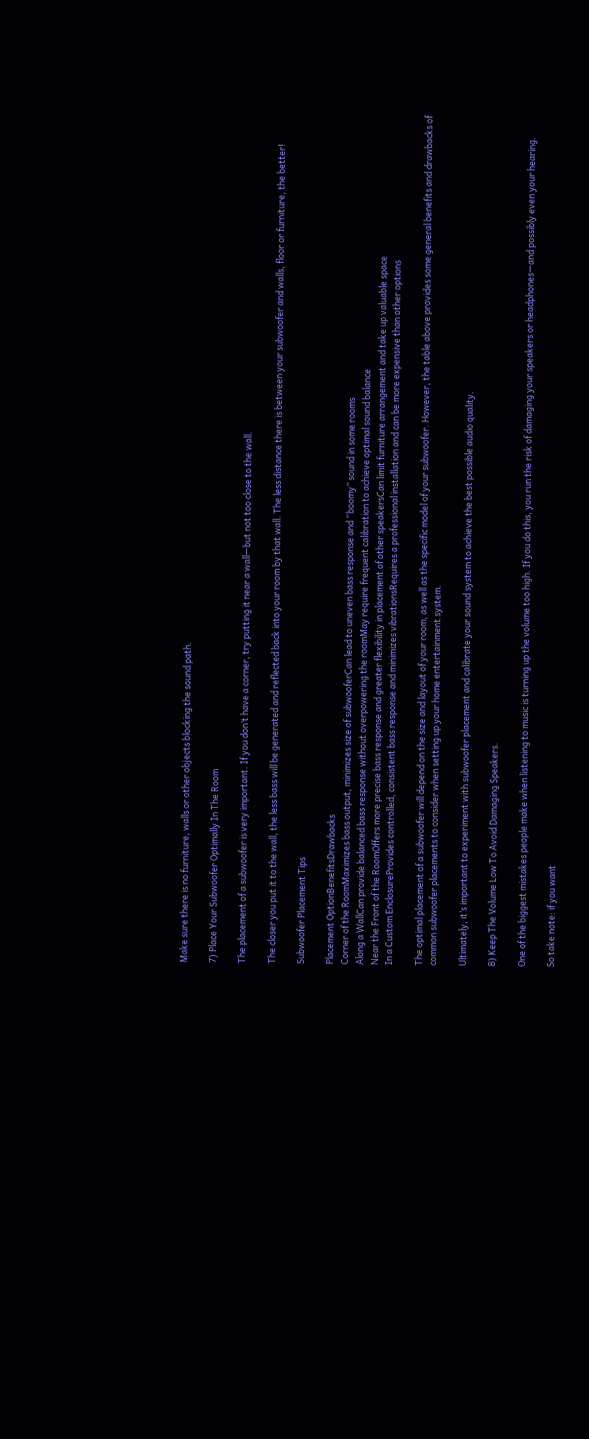Make sure there is no furniture, walls or other objects blocking the sound path.

7) Place Your Subwoofer Optimally In The Room

The placement of a subwoofer is very important. If you don’t have a corner, try putting it near a wall—but not too close to the wall.

The closer you put it to the wall, the less bass will be generated and reflected back into your room by that wall. The less distance there is between your subwoofer and walls, floor or furniture, the better!

Subwoofer Placement Tips

Placement OptionBenefitsDrawbacks
Corner of the RoomMaximizes bass output, minimizes size of subwooferCan lead to uneven bass response and “boomy” sound in some rooms
Along a WallCan provide balanced bass response without overpowering the roomMay require frequent calibration to achieve optimal sound balance
Near the Front of the RoomOffers more precise bass response and greater flexibility in placement of other speakersCan limit furniture arrangement and take up valuable space
In a Custom EnclosureProvides controlled, consistent bass response and minimizes vibrationsRequires a professional installation and can be more expensive than other options

The optimal placement of a subwoofer will depend on the size and layout of your room, as well as the specific model of your subwoofer. However, the table above provides some general benefits and drawbacks of common subwoofer placements to consider when setting up your home entertainment system.

Ultimately, it’s important to experiment with subwoofer placement and calibrate your sound system to achieve the best possible audio quality.

8) Keep The Volume Low To Avoid Damaging Speakers.

One of the biggest mistakes people make when listening to music is turning up the volume too high. If you do this, you run the risk of damaging your speakers or headphones—and possibly even your hearing.

So take note: if you want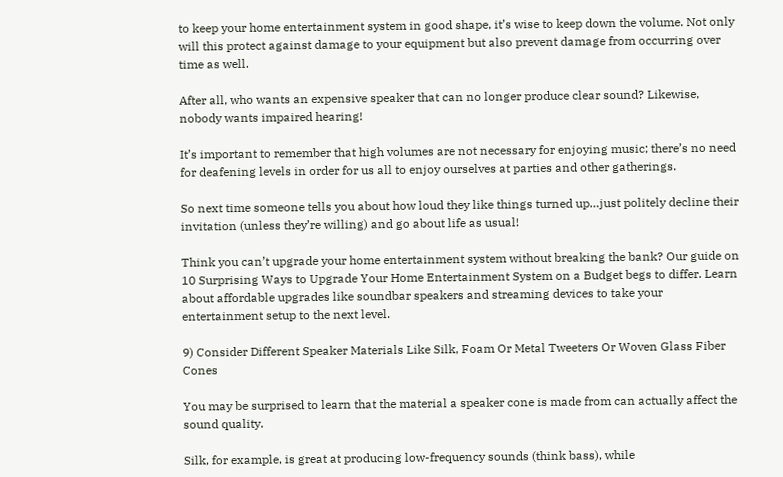to keep your home entertainment system in good shape, it’s wise to keep down the volume. Not only will this protect against damage to your equipment but also prevent damage from occurring over time as well.

After all, who wants an expensive speaker that can no longer produce clear sound? Likewise, nobody wants impaired hearing!

It’s important to remember that high volumes are not necessary for enjoying music; there’s no need for deafening levels in order for us all to enjoy ourselves at parties and other gatherings.

So next time someone tells you about how loud they like things turned up…just politely decline their invitation (unless they’re willing) and go about life as usual!

Think you can’t upgrade your home entertainment system without breaking the bank? Our guide on 10 Surprising Ways to Upgrade Your Home Entertainment System on a Budget begs to differ. Learn about affordable upgrades like soundbar speakers and streaming devices to take your entertainment setup to the next level.

9) Consider Different Speaker Materials Like Silk, Foam Or Metal Tweeters Or Woven Glass Fiber Cones

You may be surprised to learn that the material a speaker cone is made from can actually affect the sound quality.

Silk, for example, is great at producing low-frequency sounds (think bass), while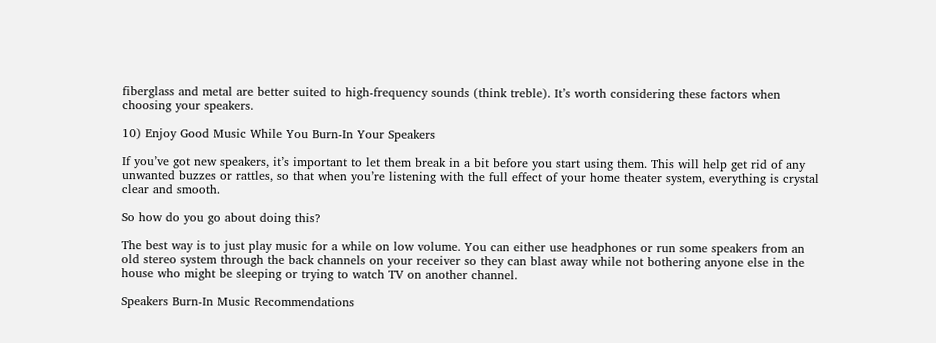fiberglass and metal are better suited to high-frequency sounds (think treble). It’s worth considering these factors when choosing your speakers.

10) Enjoy Good Music While You Burn-In Your Speakers

If you’ve got new speakers, it’s important to let them break in a bit before you start using them. This will help get rid of any unwanted buzzes or rattles, so that when you’re listening with the full effect of your home theater system, everything is crystal clear and smooth.

So how do you go about doing this?

The best way is to just play music for a while on low volume. You can either use headphones or run some speakers from an old stereo system through the back channels on your receiver so they can blast away while not bothering anyone else in the house who might be sleeping or trying to watch TV on another channel.

Speakers Burn-In Music Recommendations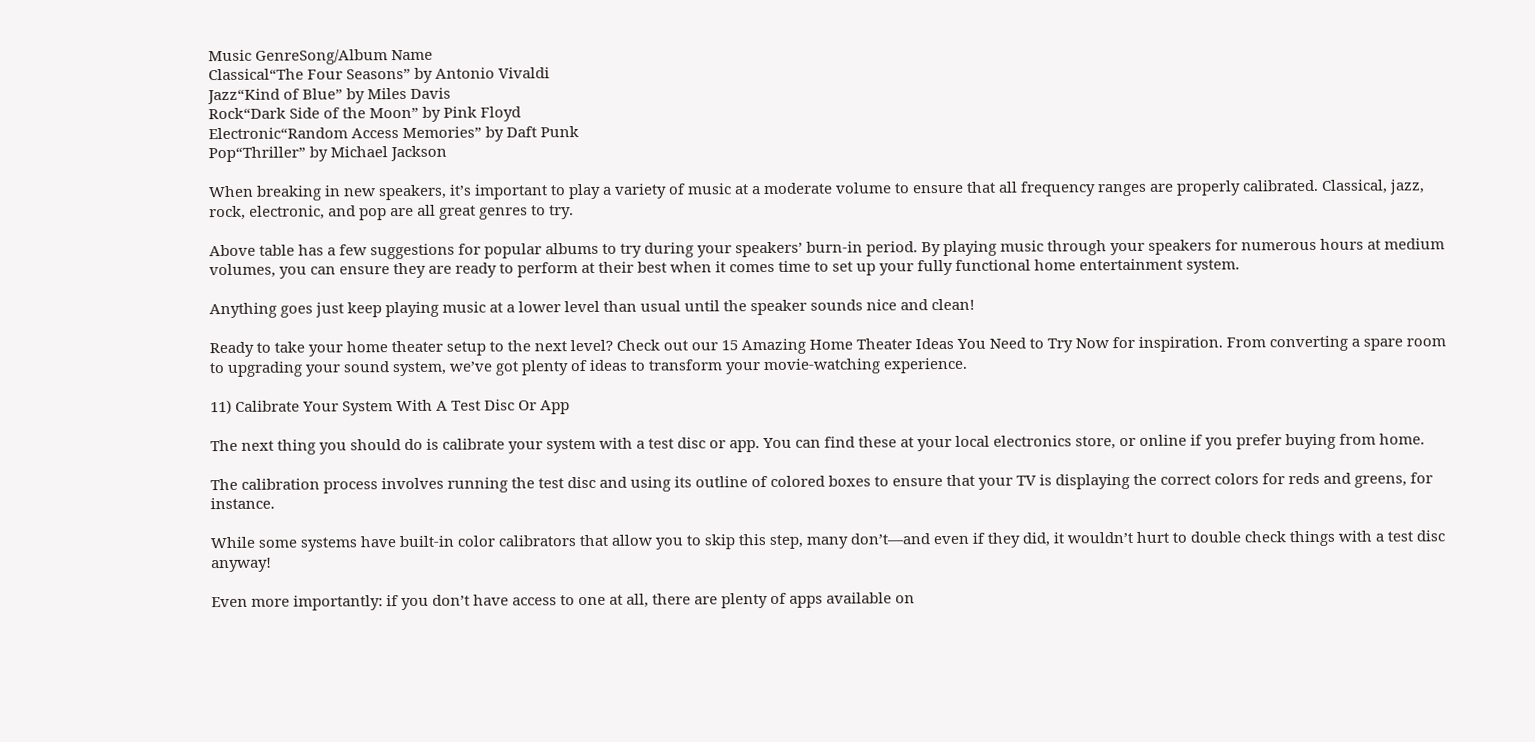Music GenreSong/Album Name
Classical“The Four Seasons” by Antonio Vivaldi
Jazz“Kind of Blue” by Miles Davis
Rock“Dark Side of the Moon” by Pink Floyd
Electronic“Random Access Memories” by Daft Punk
Pop“Thriller” by Michael Jackson

When breaking in new speakers, it’s important to play a variety of music at a moderate volume to ensure that all frequency ranges are properly calibrated. Classical, jazz, rock, electronic, and pop are all great genres to try.

Above table has a few suggestions for popular albums to try during your speakers’ burn-in period. By playing music through your speakers for numerous hours at medium volumes, you can ensure they are ready to perform at their best when it comes time to set up your fully functional home entertainment system.

Anything goes just keep playing music at a lower level than usual until the speaker sounds nice and clean!

Ready to take your home theater setup to the next level? Check out our 15 Amazing Home Theater Ideas You Need to Try Now for inspiration. From converting a spare room to upgrading your sound system, we’ve got plenty of ideas to transform your movie-watching experience.

11) Calibrate Your System With A Test Disc Or App

The next thing you should do is calibrate your system with a test disc or app. You can find these at your local electronics store, or online if you prefer buying from home.

The calibration process involves running the test disc and using its outline of colored boxes to ensure that your TV is displaying the correct colors for reds and greens, for instance.

While some systems have built-in color calibrators that allow you to skip this step, many don’t—and even if they did, it wouldn’t hurt to double check things with a test disc anyway!

Even more importantly: if you don’t have access to one at all, there are plenty of apps available on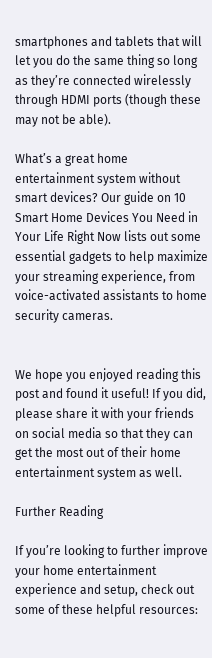smartphones and tablets that will let you do the same thing so long as they’re connected wirelessly through HDMI ports (though these may not be able).

What’s a great home entertainment system without smart devices? Our guide on 10 Smart Home Devices You Need in Your Life Right Now lists out some essential gadgets to help maximize your streaming experience, from voice-activated assistants to home security cameras.


We hope you enjoyed reading this post and found it useful! If you did, please share it with your friends on social media so that they can get the most out of their home entertainment system as well.

Further Reading

If you’re looking to further improve your home entertainment experience and setup, check out some of these helpful resources: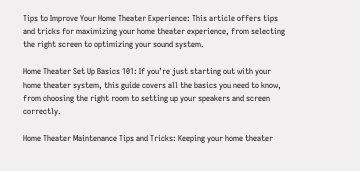Tips to Improve Your Home Theater Experience: This article offers tips and tricks for maximizing your home theater experience, from selecting the right screen to optimizing your sound system.

Home Theater Set Up Basics 101: If you’re just starting out with your home theater system, this guide covers all the basics you need to know, from choosing the right room to setting up your speakers and screen correctly.

Home Theater Maintenance Tips and Tricks: Keeping your home theater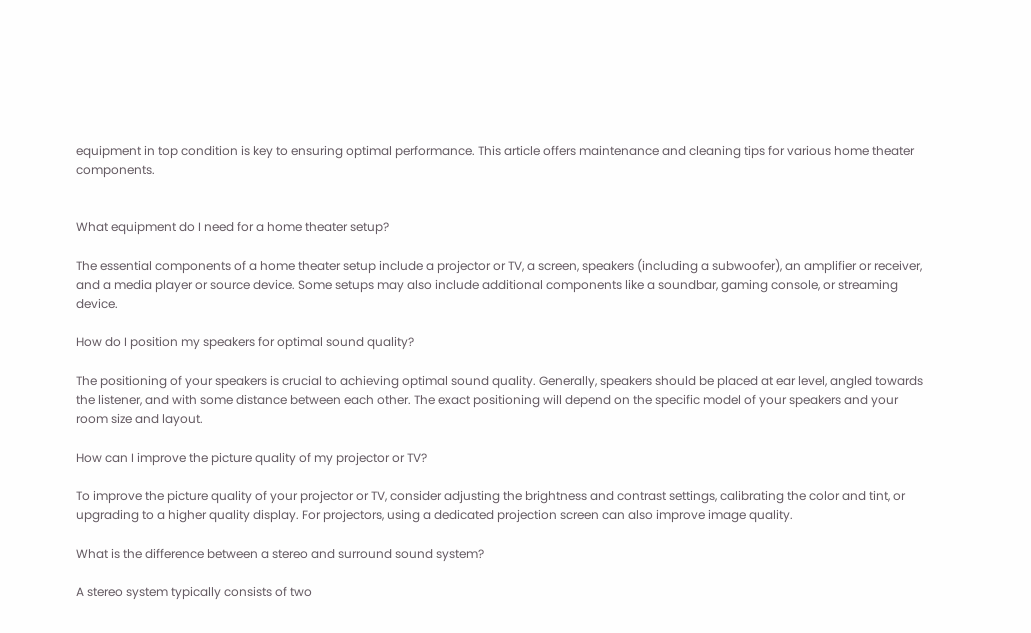equipment in top condition is key to ensuring optimal performance. This article offers maintenance and cleaning tips for various home theater components.


What equipment do I need for a home theater setup?

The essential components of a home theater setup include a projector or TV, a screen, speakers (including a subwoofer), an amplifier or receiver, and a media player or source device. Some setups may also include additional components like a soundbar, gaming console, or streaming device.

How do I position my speakers for optimal sound quality?

The positioning of your speakers is crucial to achieving optimal sound quality. Generally, speakers should be placed at ear level, angled towards the listener, and with some distance between each other. The exact positioning will depend on the specific model of your speakers and your room size and layout.

How can I improve the picture quality of my projector or TV?

To improve the picture quality of your projector or TV, consider adjusting the brightness and contrast settings, calibrating the color and tint, or upgrading to a higher quality display. For projectors, using a dedicated projection screen can also improve image quality.

What is the difference between a stereo and surround sound system?

A stereo system typically consists of two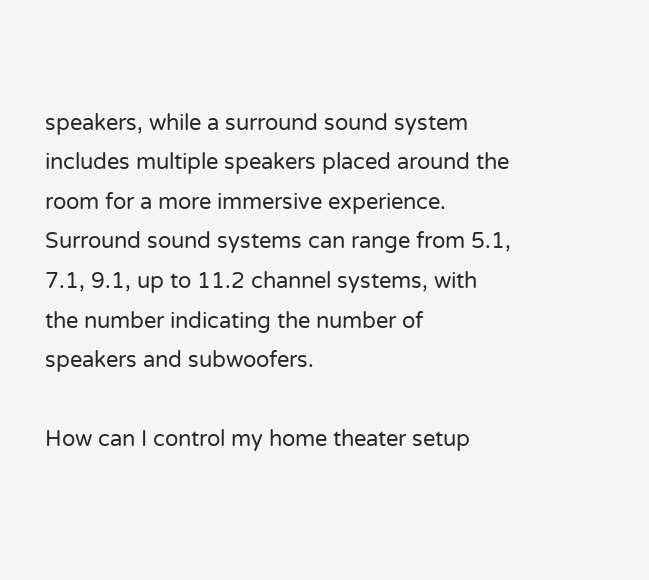speakers, while a surround sound system includes multiple speakers placed around the room for a more immersive experience. Surround sound systems can range from 5.1, 7.1, 9.1, up to 11.2 channel systems, with the number indicating the number of speakers and subwoofers.

How can I control my home theater setup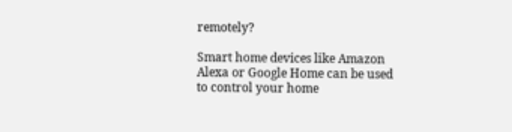remotely?

Smart home devices like Amazon Alexa or Google Home can be used to control your home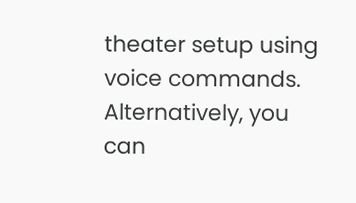theater setup using voice commands. Alternatively, you can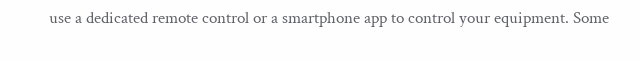use a dedicated remote control or a smartphone app to control your equipment. Some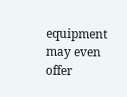equipment may even offer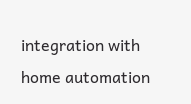integration with home automation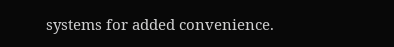systems for added convenience.